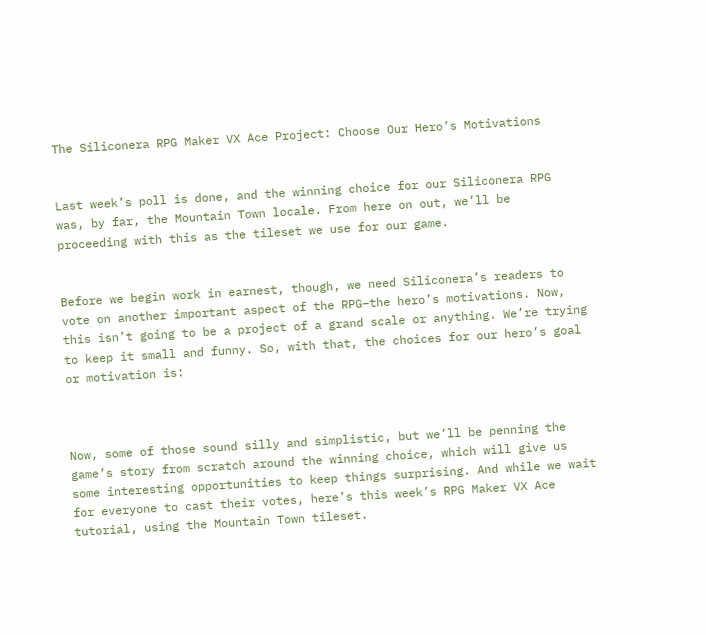The Siliconera RPG Maker VX Ace Project: Choose Our Hero’s Motivations


Last week’s poll is done, and the winning choice for our Siliconera RPG was, by far, the Mountain Town locale. From here on out, we’ll be proceeding with this as the tileset we use for our game.


Before we begin work in earnest, though, we need Siliconera’s readers to vote on another important aspect of the RPG–the hero’s motivations. Now, this isn’t going to be a project of a grand scale or anything. We’re trying to keep it small and funny. So, with that, the choices for our hero’s goal or motivation is:



Now, some of those sound silly and simplistic, but we’ll be penning the game’s story from scratch around the winning choice, which will give us some interesting opportunities to keep things surprising. And while we wait for everyone to cast their votes, here’s this week’s RPG Maker VX Ace tutorial, using the Mountain Town tileset.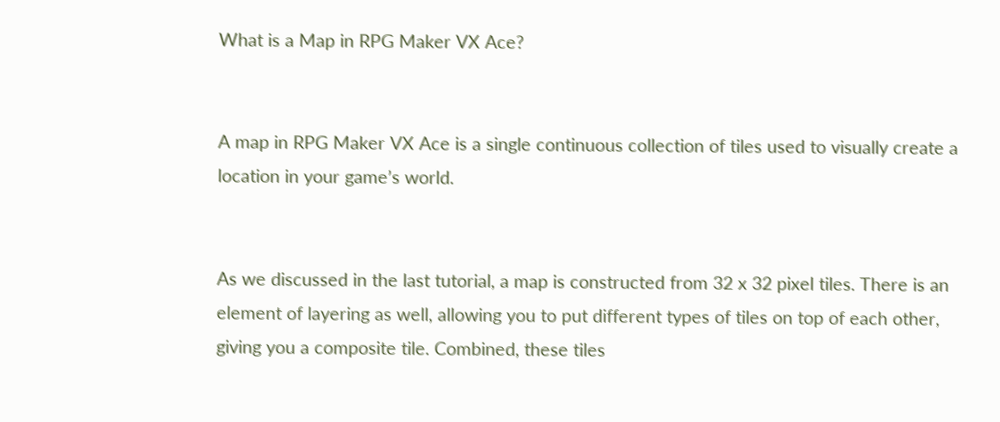What is a Map in RPG Maker VX Ace?


A map in RPG Maker VX Ace is a single continuous collection of tiles used to visually create a location in your game’s world.


As we discussed in the last tutorial, a map is constructed from 32 x 32 pixel tiles. There is an element of layering as well, allowing you to put different types of tiles on top of each other, giving you a composite tile. Combined, these tiles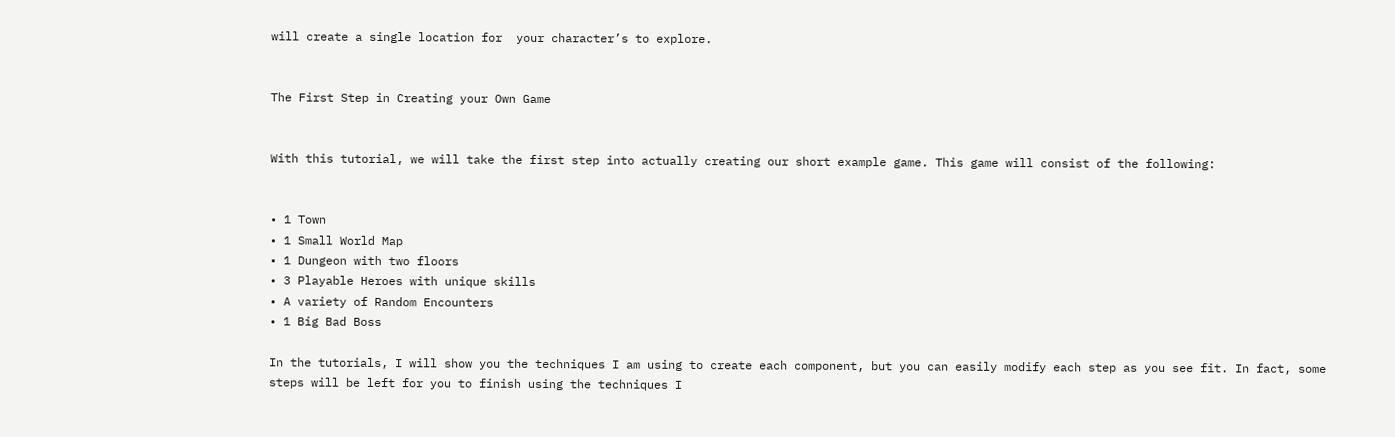will create a single location for  your character’s to explore.


The First Step in Creating your Own Game


With this tutorial, we will take the first step into actually creating our short example game. This game will consist of the following:


• 1 Town
• 1 Small World Map
• 1 Dungeon with two floors
• 3 Playable Heroes with unique skills
• A variety of Random Encounters
• 1 Big Bad Boss

In the tutorials, I will show you the techniques I am using to create each component, but you can easily modify each step as you see fit. In fact, some steps will be left for you to finish using the techniques I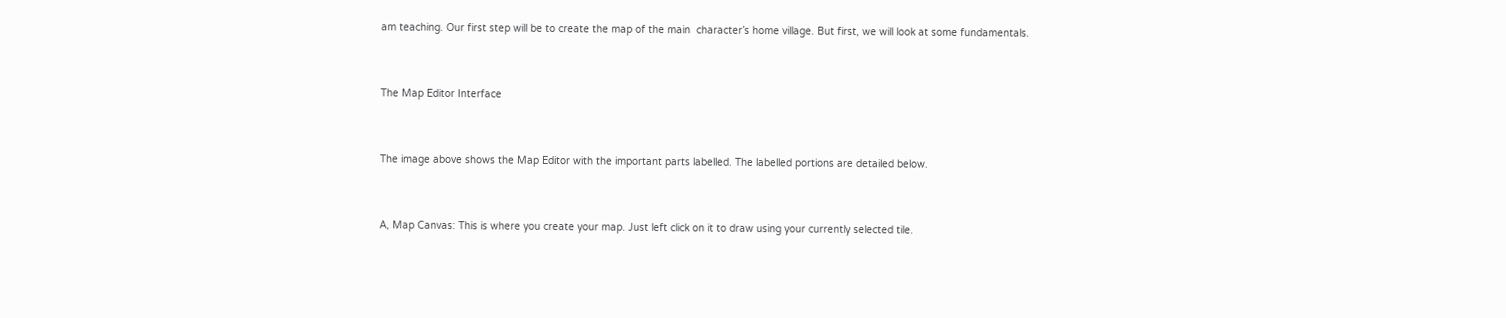am teaching. Our first step will be to create the map of the main  character’s home village. But first, we will look at some fundamentals.


The Map Editor Interface


The image above shows the Map Editor with the important parts labelled. The labelled portions are detailed below.


A, Map Canvas: This is where you create your map. Just left click on it to draw using your currently selected tile.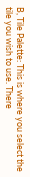B, Tile Palette: This is where you select the tile you wish to use. There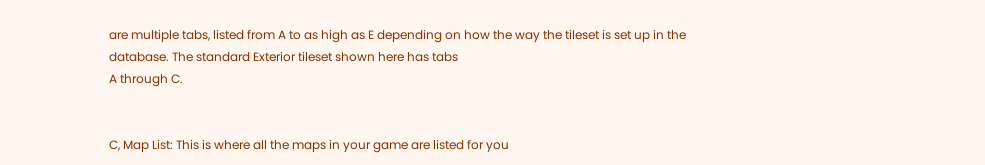are multiple tabs, listed from A to as high as E depending on how the way the tileset is set up in the database. The standard Exterior tileset shown here has tabs
A through C.


C, Map List: This is where all the maps in your game are listed for you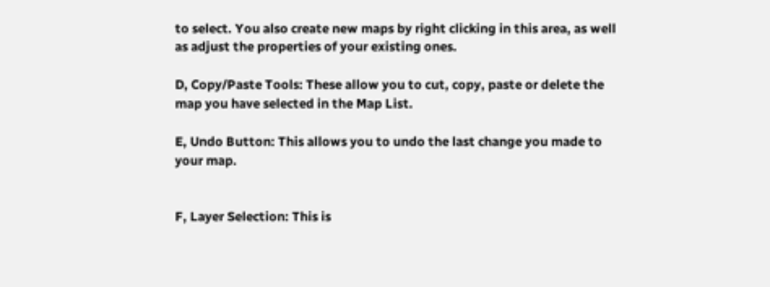to select. You also create new maps by right clicking in this area, as well as adjust the properties of your existing ones.

D, Copy/Paste Tools: These allow you to cut, copy, paste or delete the map you have selected in the Map List.

E, Undo Button: This allows you to undo the last change you made to your map.


F, Layer Selection: This is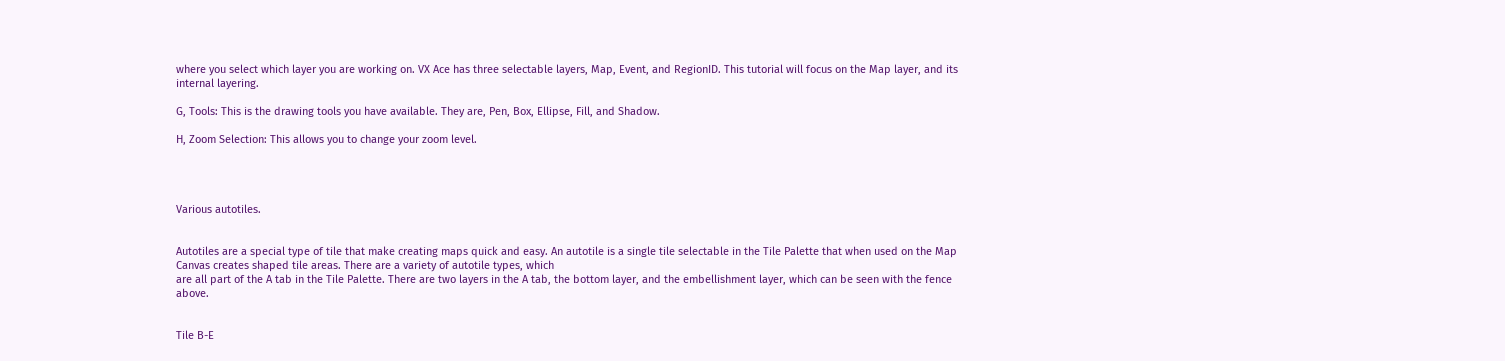where you select which layer you are working on. VX Ace has three selectable layers, Map, Event, and RegionID. This tutorial will focus on the Map layer, and its internal layering.

G, Tools: This is the drawing tools you have available. They are, Pen, Box, Ellipse, Fill, and Shadow.

H, Zoom Selection: This allows you to change your zoom level.




Various autotiles.


Autotiles are a special type of tile that make creating maps quick and easy. An autotile is a single tile selectable in the Tile Palette that when used on the Map Canvas creates shaped tile areas. There are a variety of autotile types, which
are all part of the A tab in the Tile Palette. There are two layers in the A tab, the bottom layer, and the embellishment layer, which can be seen with the fence above.


Tile B-E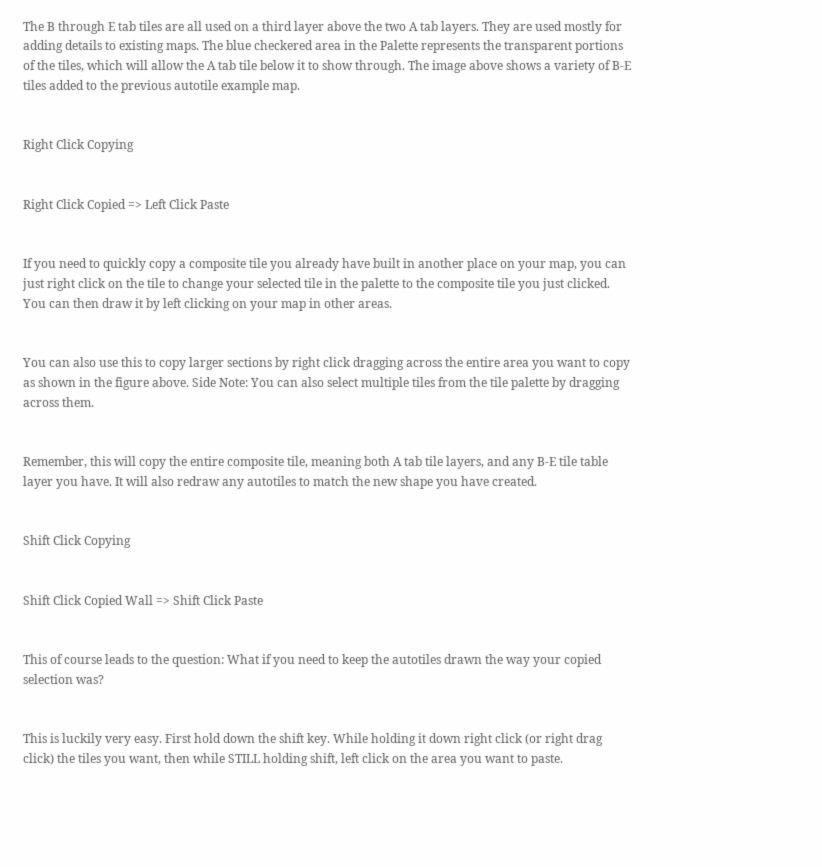The B through E tab tiles are all used on a third layer above the two A tab layers. They are used mostly for adding details to existing maps. The blue checkered area in the Palette represents the transparent portions of the tiles, which will allow the A tab tile below it to show through. The image above shows a variety of B-E tiles added to the previous autotile example map.


Right Click Copying


Right Click Copied => Left Click Paste


If you need to quickly copy a composite tile you already have built in another place on your map, you can just right click on the tile to change your selected tile in the palette to the composite tile you just clicked. You can then draw it by left clicking on your map in other areas.


You can also use this to copy larger sections by right click dragging across the entire area you want to copy as shown in the figure above. Side Note: You can also select multiple tiles from the tile palette by dragging across them.


Remember, this will copy the entire composite tile, meaning both A tab tile layers, and any B-E tile table layer you have. It will also redraw any autotiles to match the new shape you have created.


Shift Click Copying


Shift Click Copied Wall => Shift Click Paste


This of course leads to the question: What if you need to keep the autotiles drawn the way your copied selection was?


This is luckily very easy. First hold down the shift key. While holding it down right click (or right drag click) the tiles you want, then while STILL holding shift, left click on the area you want to paste.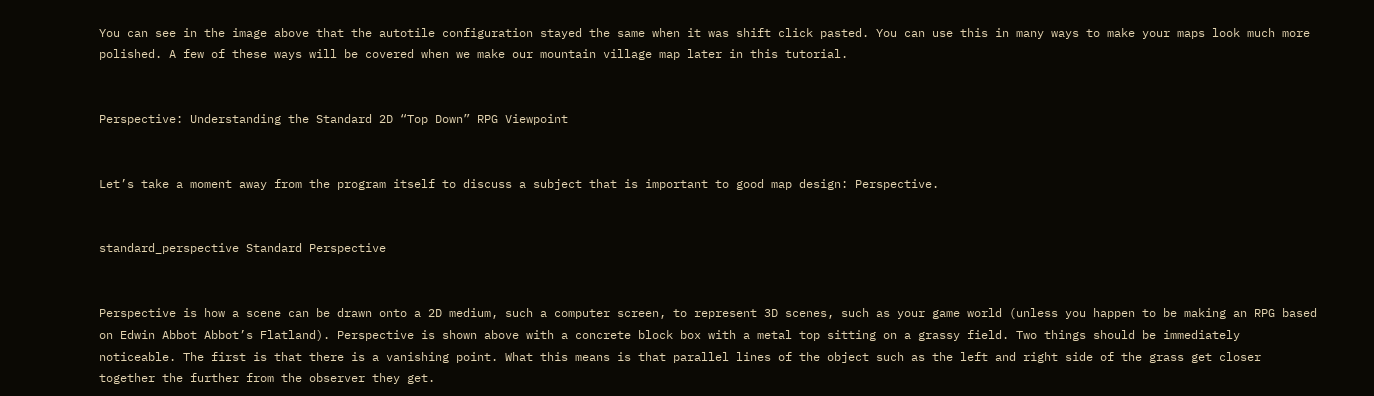You can see in the image above that the autotile configuration stayed the same when it was shift click pasted. You can use this in many ways to make your maps look much more polished. A few of these ways will be covered when we make our mountain village map later in this tutorial.


Perspective: Understanding the Standard 2D “Top Down” RPG Viewpoint


Let’s take a moment away from the program itself to discuss a subject that is important to good map design: Perspective.


standard_perspective Standard Perspective


Perspective is how a scene can be drawn onto a 2D medium, such a computer screen, to represent 3D scenes, such as your game world (unless you happen to be making an RPG based on Edwin Abbot Abbot’s Flatland). Perspective is shown above with a concrete block box with a metal top sitting on a grassy field. Two things should be immediately noticeable. The first is that there is a vanishing point. What this means is that parallel lines of the object such as the left and right side of the grass get closer together the further from the observer they get.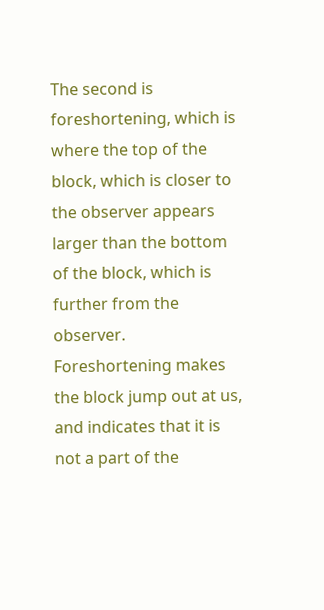The second is foreshortening, which is where the top of the block, which is closer to the observer appears larger than the bottom of the block, which is further from the observer. Foreshortening makes the block jump out at us, and indicates that it is not a part of the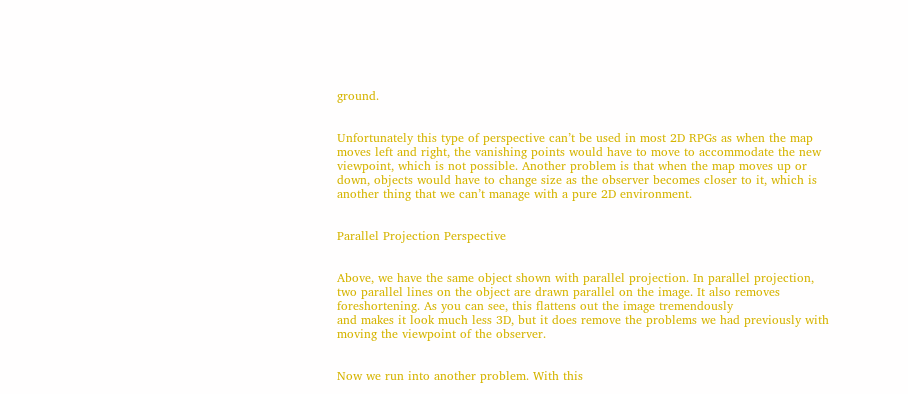ground.


Unfortunately this type of perspective can’t be used in most 2D RPGs as when the map moves left and right, the vanishing points would have to move to accommodate the new viewpoint, which is not possible. Another problem is that when the map moves up or down, objects would have to change size as the observer becomes closer to it, which is another thing that we can’t manage with a pure 2D environment.


Parallel Projection Perspective


Above, we have the same object shown with parallel projection. In parallel projection, two parallel lines on the object are drawn parallel on the image. It also removes foreshortening. As you can see, this flattens out the image tremendously
and makes it look much less 3D, but it does remove the problems we had previously with moving the viewpoint of the observer.


Now we run into another problem. With this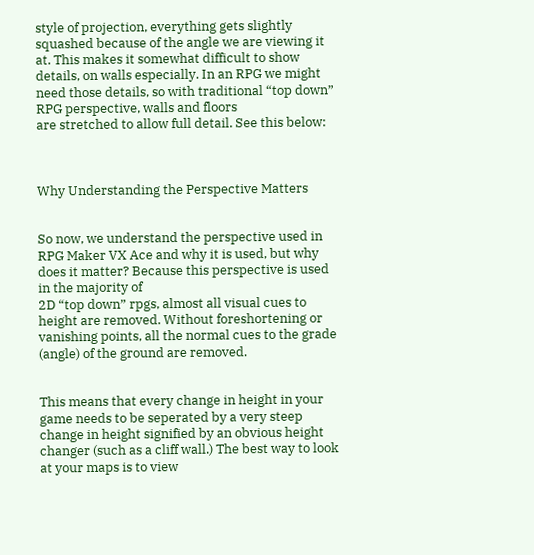style of projection, everything gets slightly squashed because of the angle we are viewing it at. This makes it somewhat difficult to show details, on walls especially. In an RPG we might need those details, so with traditional “top down” RPG perspective, walls and floors
are stretched to allow full detail. See this below:



Why Understanding the Perspective Matters


So now, we understand the perspective used in RPG Maker VX Ace and why it is used, but why does it matter? Because this perspective is used in the majority of
2D “top down” rpgs, almost all visual cues to height are removed. Without foreshortening or vanishing points, all the normal cues to the grade (angle) of the ground are removed.


This means that every change in height in your game needs to be seperated by a very steep change in height signified by an obvious height changer (such as a cliff wall.) The best way to look at your maps is to view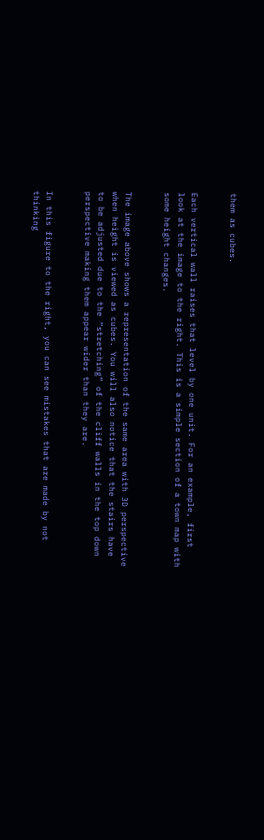them as cubes.


Each vertical wall raises that level by one unit. For an example, first look at the image to the right. This is a simple section of a town map with some height changes.


The image above shows a representation of the same area with 3D perspective when height is viewed as cubes. You will also notice that the stairs have to be adjusted due to the “stretching” of the cliff walls in the top down perspective making them appear wider than they are.


In this figure to the right, you can see mistakes that are made by not thinking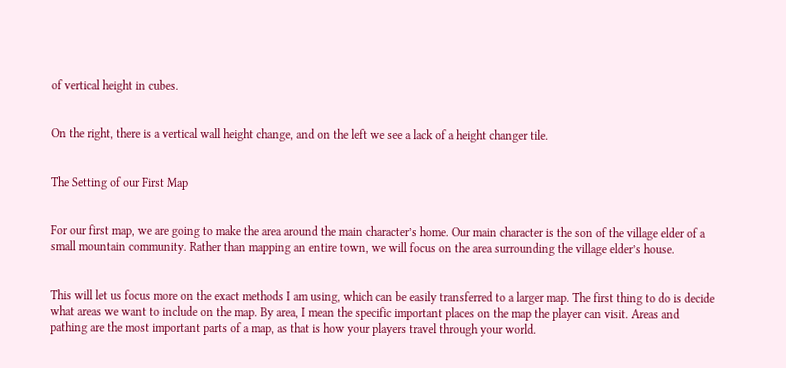of vertical height in cubes.


On the right, there is a vertical wall height change, and on the left we see a lack of a height changer tile.


The Setting of our First Map


For our first map, we are going to make the area around the main character’s home. Our main character is the son of the village elder of a small mountain community. Rather than mapping an entire town, we will focus on the area surrounding the village elder’s house.


This will let us focus more on the exact methods I am using, which can be easily transferred to a larger map. The first thing to do is decide what areas we want to include on the map. By area, I mean the specific important places on the map the player can visit. Areas and pathing are the most important parts of a map, as that is how your players travel through your world.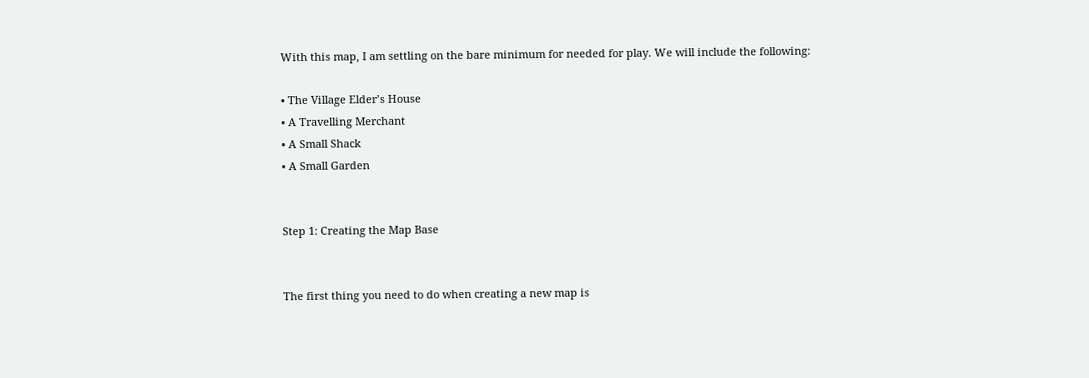With this map, I am settling on the bare minimum for needed for play. We will include the following:

• The Village Elder’s House
• A Travelling Merchant
• A Small Shack
• A Small Garden


Step 1: Creating the Map Base


The first thing you need to do when creating a new map is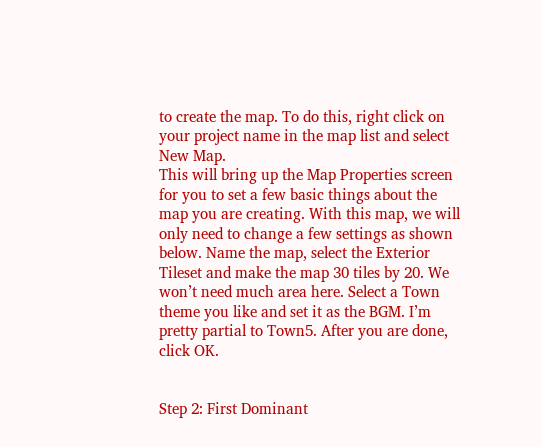to create the map. To do this, right click on your project name in the map list and select New Map.
This will bring up the Map Properties screen for you to set a few basic things about the map you are creating. With this map, we will only need to change a few settings as shown below. Name the map, select the Exterior Tileset and make the map 30 tiles by 20. We won’t need much area here. Select a Town theme you like and set it as the BGM. I’m pretty partial to Town5. After you are done, click OK.


Step 2: First Dominant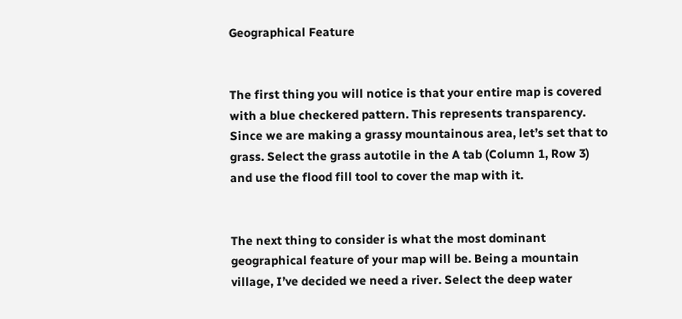Geographical Feature


The first thing you will notice is that your entire map is covered with a blue checkered pattern. This represents transparency. Since we are making a grassy mountainous area, let’s set that to grass. Select the grass autotile in the A tab (Column 1, Row 3) and use the flood fill tool to cover the map with it.


The next thing to consider is what the most dominant geographical feature of your map will be. Being a mountain village, I’ve decided we need a river. Select the deep water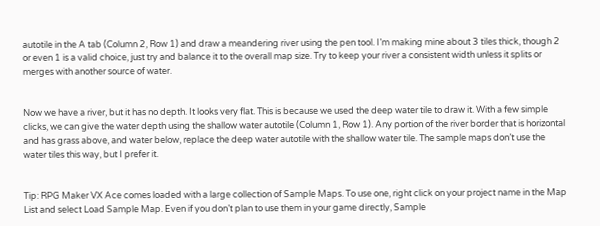autotile in the A tab (Column 2, Row 1) and draw a meandering river using the pen tool. I’m making mine about 3 tiles thick, though 2 or even 1 is a valid choice, just try and balance it to the overall map size. Try to keep your river a consistent width unless it splits or merges with another source of water.


Now we have a river, but it has no depth. It looks very flat. This is because we used the deep water tile to draw it. With a few simple clicks, we can give the water depth using the shallow water autotile (Column 1, Row 1). Any portion of the river border that is horizontal and has grass above, and water below, replace the deep water autotile with the shallow water tile. The sample maps don’t use the water tiles this way, but I prefer it.


Tip: RPG Maker VX Ace comes loaded with a large collection of Sample Maps. To use one, right click on your project name in the Map List and select Load Sample Map. Even if you don’t plan to use them in your game directly, Sample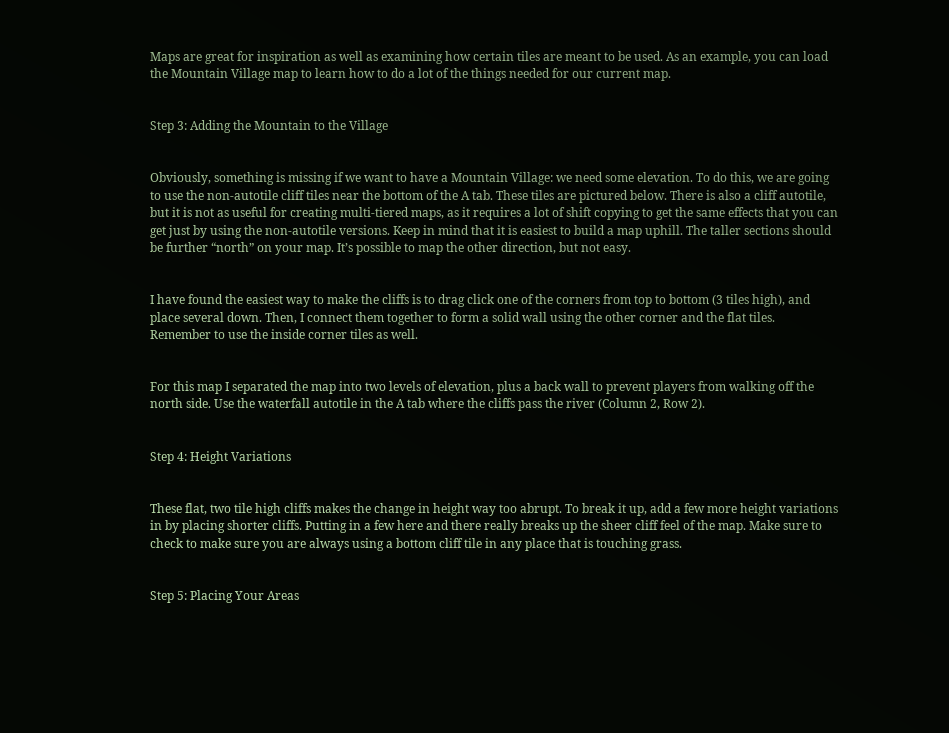Maps are great for inspiration as well as examining how certain tiles are meant to be used. As an example, you can load the Mountain Village map to learn how to do a lot of the things needed for our current map.


Step 3: Adding the Mountain to the Village


Obviously, something is missing if we want to have a Mountain Village: we need some elevation. To do this, we are going to use the non-autotile cliff tiles near the bottom of the A tab. These tiles are pictured below. There is also a cliff autotile, but it is not as useful for creating multi-tiered maps, as it requires a lot of shift copying to get the same effects that you can get just by using the non-autotile versions. Keep in mind that it is easiest to build a map uphill. The taller sections should be further “north” on your map. It’s possible to map the other direction, but not easy.


I have found the easiest way to make the cliffs is to drag click one of the corners from top to bottom (3 tiles high), and place several down. Then, I connect them together to form a solid wall using the other corner and the flat tiles. Remember to use the inside corner tiles as well.


For this map I separated the map into two levels of elevation, plus a back wall to prevent players from walking off the north side. Use the waterfall autotile in the A tab where the cliffs pass the river (Column 2, Row 2).


Step 4: Height Variations


These flat, two tile high cliffs makes the change in height way too abrupt. To break it up, add a few more height variations in by placing shorter cliffs. Putting in a few here and there really breaks up the sheer cliff feel of the map. Make sure to check to make sure you are always using a bottom cliff tile in any place that is touching grass.


Step 5: Placing Your Areas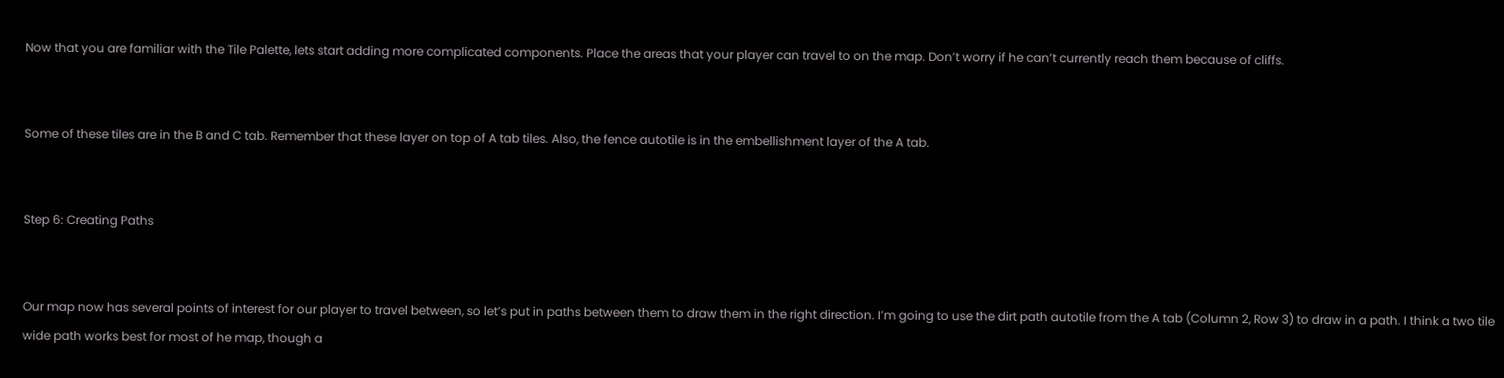Now that you are familiar with the Tile Palette, lets start adding more complicated components. Place the areas that your player can travel to on the map. Don’t worry if he can’t currently reach them because of cliffs.


Some of these tiles are in the B and C tab. Remember that these layer on top of A tab tiles. Also, the fence autotile is in the embellishment layer of the A tab.


Step 6: Creating Paths


Our map now has several points of interest for our player to travel between, so let’s put in paths between them to draw them in the right direction. I’m going to use the dirt path autotile from the A tab (Column 2, Row 3) to draw in a path. I think a two tile wide path works best for most of he map, though a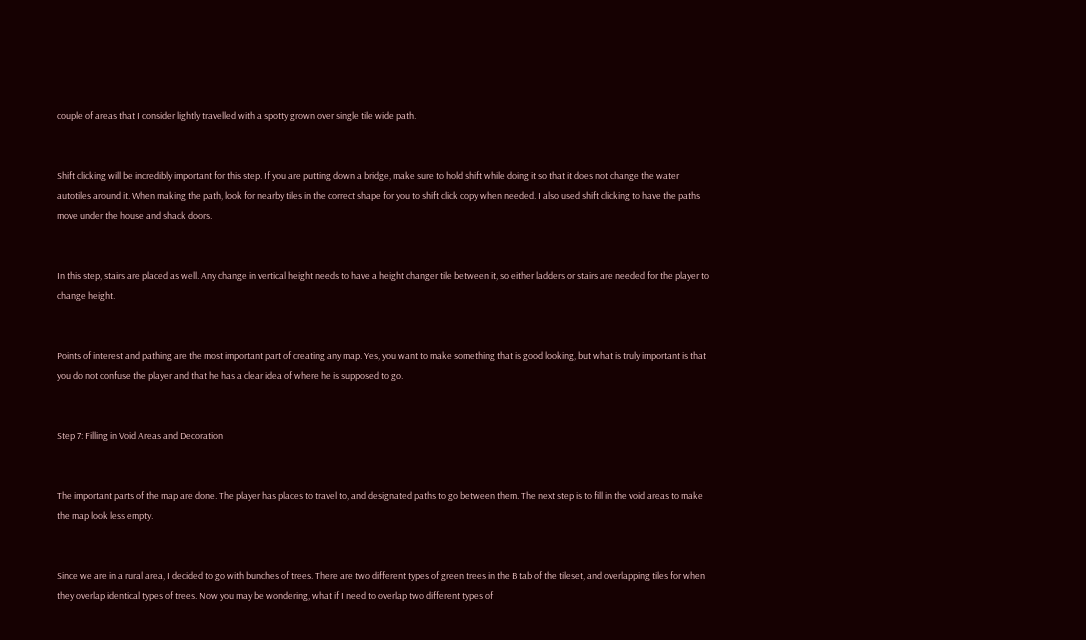couple of areas that I consider lightly travelled with a spotty grown over single tile wide path.


Shift clicking will be incredibly important for this step. If you are putting down a bridge, make sure to hold shift while doing it so that it does not change the water autotiles around it. When making the path, look for nearby tiles in the correct shape for you to shift click copy when needed. I also used shift clicking to have the paths move under the house and shack doors.


In this step, stairs are placed as well. Any change in vertical height needs to have a height changer tile between it, so either ladders or stairs are needed for the player to change height.


Points of interest and pathing are the most important part of creating any map. Yes, you want to make something that is good looking, but what is truly important is that you do not confuse the player and that he has a clear idea of where he is supposed to go.


Step 7: Filling in Void Areas and Decoration


The important parts of the map are done. The player has places to travel to, and designated paths to go between them. The next step is to fill in the void areas to make the map look less empty.


Since we are in a rural area, I decided to go with bunches of trees. There are two different types of green trees in the B tab of the tileset, and overlapping tiles for when they overlap identical types of trees. Now you may be wondering, what if I need to overlap two different types of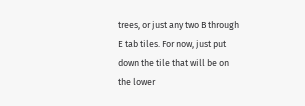trees, or just any two B through E tab tiles. For now, just put down the tile that will be on the lower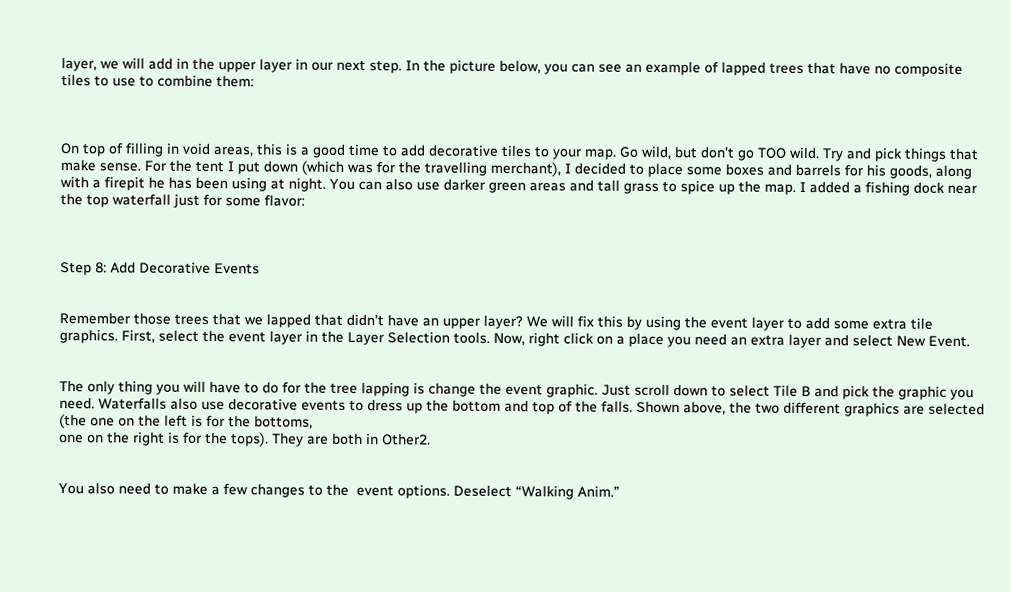layer, we will add in the upper layer in our next step. In the picture below, you can see an example of lapped trees that have no composite tiles to use to combine them:



On top of filling in void areas, this is a good time to add decorative tiles to your map. Go wild, but don’t go TOO wild. Try and pick things that make sense. For the tent I put down (which was for the travelling merchant), I decided to place some boxes and barrels for his goods, along with a firepit he has been using at night. You can also use darker green areas and tall grass to spice up the map. I added a fishing dock near the top waterfall just for some flavor:



Step 8: Add Decorative Events


Remember those trees that we lapped that didn’t have an upper layer? We will fix this by using the event layer to add some extra tile graphics. First, select the event layer in the Layer Selection tools. Now, right click on a place you need an extra layer and select New Event.


The only thing you will have to do for the tree lapping is change the event graphic. Just scroll down to select Tile B and pick the graphic you need. Waterfalls also use decorative events to dress up the bottom and top of the falls. Shown above, the two different graphics are selected (the one on the left is for the bottoms,
one on the right is for the tops). They are both in Other2.


You also need to make a few changes to the  event options. Deselect “Walking Anim.”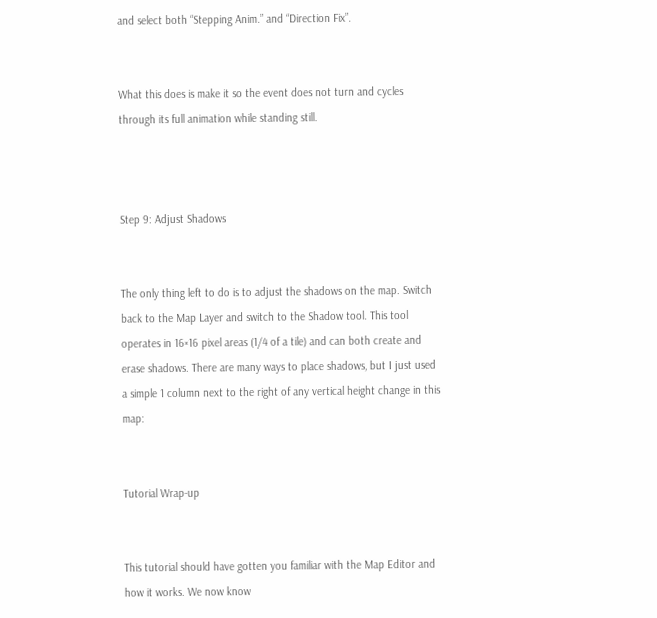and select both “Stepping Anim.” and “Direction Fix”.


What this does is make it so the event does not turn and cycles through its full animation while standing still.



Step 9: Adjust Shadows


The only thing left to do is to adjust the shadows on the map. Switch back to the Map Layer and switch to the Shadow tool. This tool operates in 16×16 pixel areas (1/4 of a tile) and can both create and erase shadows. There are many ways to place shadows, but I just used a simple 1 column next to the right of any vertical height change in this map:


Tutorial Wrap-up


This tutorial should have gotten you familiar with the Map Editor and how it works. We now know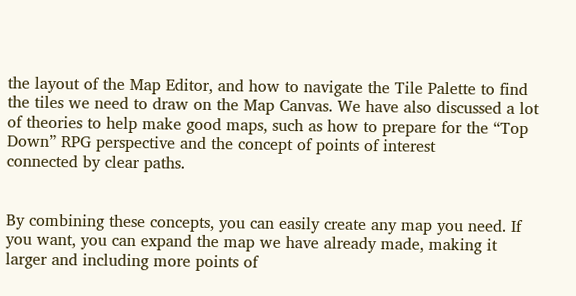the layout of the Map Editor, and how to navigate the Tile Palette to find the tiles we need to draw on the Map Canvas. We have also discussed a lot of theories to help make good maps, such as how to prepare for the “Top Down” RPG perspective and the concept of points of interest
connected by clear paths.


By combining these concepts, you can easily create any map you need. If you want, you can expand the map we have already made, making it larger and including more points of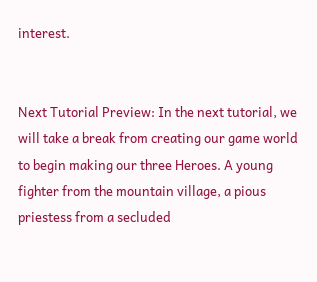interest.


Next Tutorial Preview: In the next tutorial, we will take a break from creating our game world to begin making our three Heroes. A young fighter from the mountain village, a pious priestess from a secluded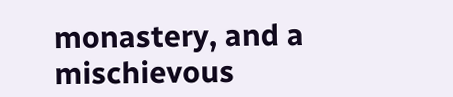monastery, and a mischievous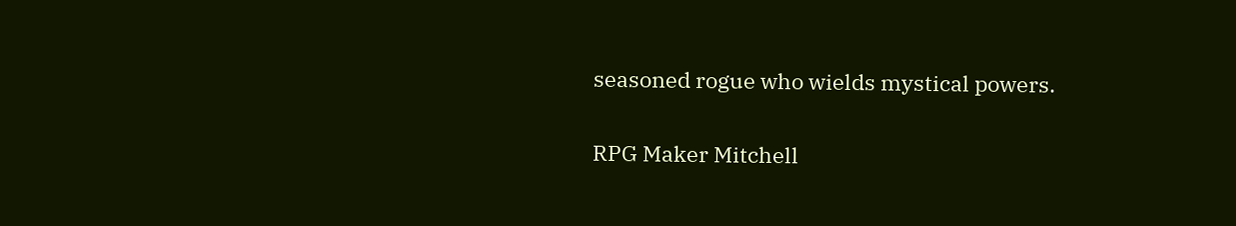seasoned rogue who wields mystical powers.

RPG Maker Mitchell